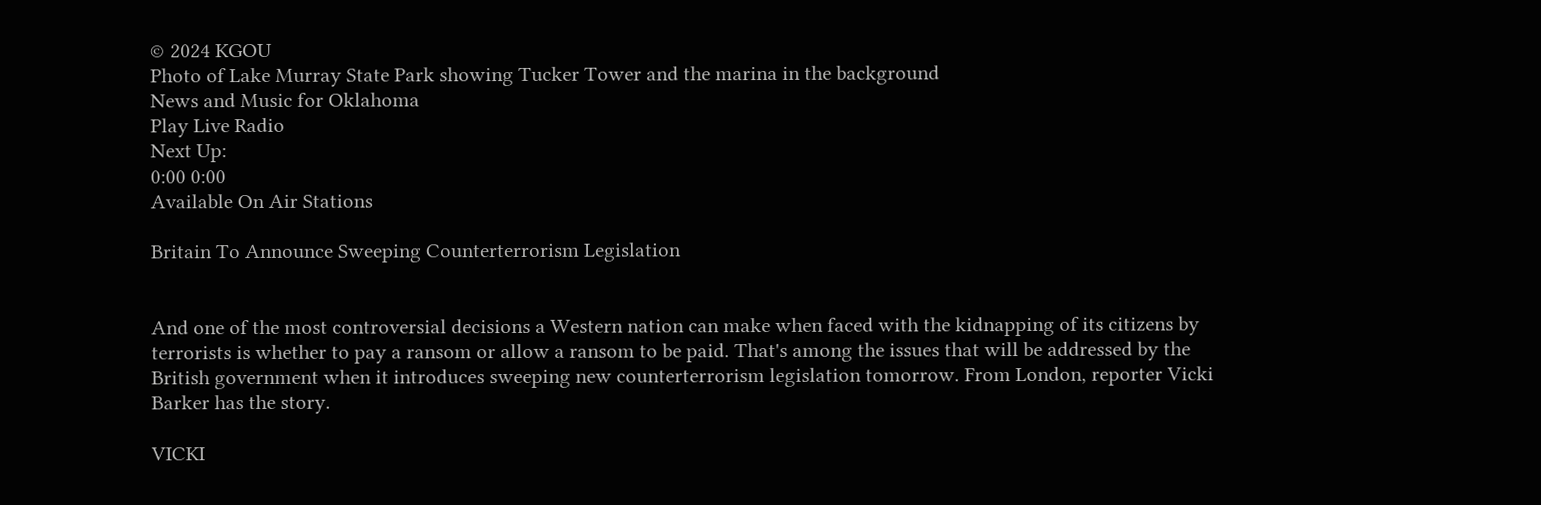© 2024 KGOU
Photo of Lake Murray State Park showing Tucker Tower and the marina in the background
News and Music for Oklahoma
Play Live Radio
Next Up:
0:00 0:00
Available On Air Stations

Britain To Announce Sweeping Counterterrorism Legislation


And one of the most controversial decisions a Western nation can make when faced with the kidnapping of its citizens by terrorists is whether to pay a ransom or allow a ransom to be paid. That's among the issues that will be addressed by the British government when it introduces sweeping new counterterrorism legislation tomorrow. From London, reporter Vicki Barker has the story.

VICKI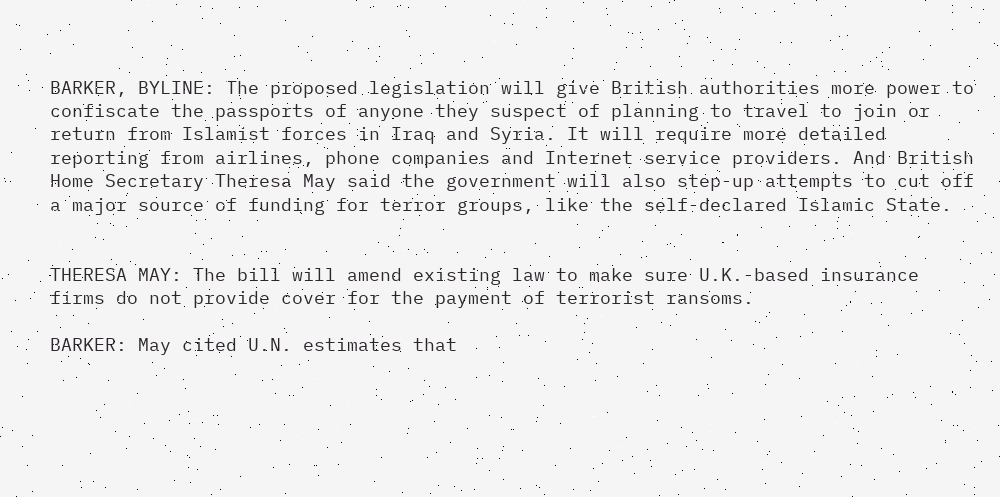BARKER, BYLINE: The proposed legislation will give British authorities more power to confiscate the passports of anyone they suspect of planning to travel to join or return from Islamist forces in Iraq and Syria. It will require more detailed reporting from airlines, phone companies and Internet service providers. And British Home Secretary Theresa May said the government will also step-up attempts to cut off a major source of funding for terror groups, like the self-declared Islamic State.


THERESA MAY: The bill will amend existing law to make sure U.K.-based insurance firms do not provide cover for the payment of terrorist ransoms.

BARKER: May cited U.N. estimates that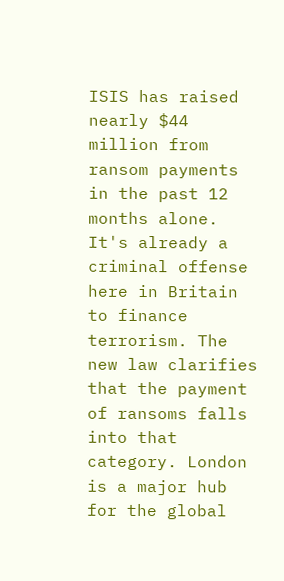ISIS has raised nearly $44 million from ransom payments in the past 12 months alone. It's already a criminal offense here in Britain to finance terrorism. The new law clarifies that the payment of ransoms falls into that category. London is a major hub for the global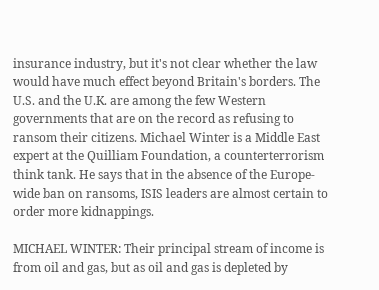insurance industry, but it's not clear whether the law would have much effect beyond Britain's borders. The U.S. and the U.K. are among the few Western governments that are on the record as refusing to ransom their citizens. Michael Winter is a Middle East expert at the Quilliam Foundation, a counterterrorism think tank. He says that in the absence of the Europe-wide ban on ransoms, ISIS leaders are almost certain to order more kidnappings.

MICHAEL WINTER: Their principal stream of income is from oil and gas, but as oil and gas is depleted by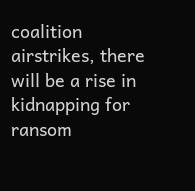coalition airstrikes, there will be a rise in kidnapping for ransom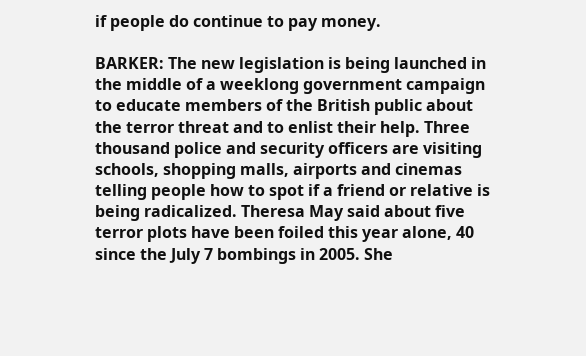if people do continue to pay money.

BARKER: The new legislation is being launched in the middle of a weeklong government campaign to educate members of the British public about the terror threat and to enlist their help. Three thousand police and security officers are visiting schools, shopping malls, airports and cinemas telling people how to spot if a friend or relative is being radicalized. Theresa May said about five terror plots have been foiled this year alone, 40 since the July 7 bombings in 2005. She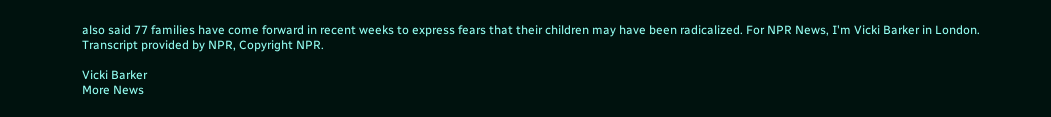also said 77 families have come forward in recent weeks to express fears that their children may have been radicalized. For NPR News, I'm Vicki Barker in London. Transcript provided by NPR, Copyright NPR.

Vicki Barker
More News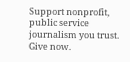Support nonprofit, public service journalism you trust. Give now.